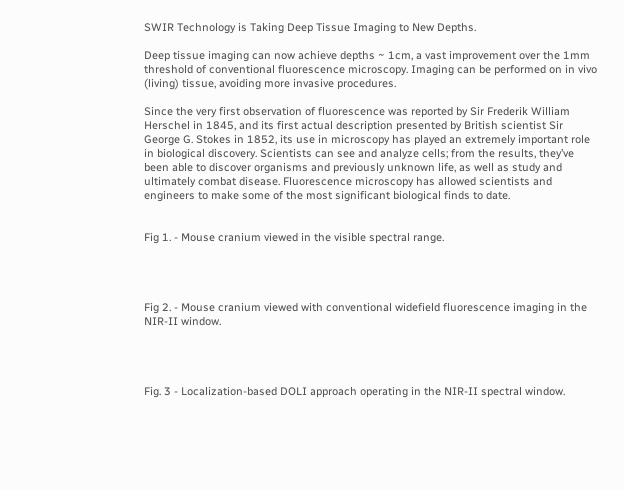SWIR Technology is Taking Deep Tissue Imaging to New Depths.

Deep tissue imaging can now achieve depths ~ 1cm, a vast improvement over the 1mm threshold of conventional fluorescence microscopy. Imaging can be performed on in vivo (living) tissue, avoiding more invasive procedures.

Since the very first observation of fluorescence was reported by Sir Frederik William Herschel in 1845, and its first actual description presented by British scientist Sir George G. Stokes in 1852, its use in microscopy has played an extremely important role in biological discovery. Scientists can see and analyze cells; from the results, they’ve been able to discover organisms and previously unknown life, as well as study and ultimately combat disease. Fluorescence microscopy has allowed scientists and engineers to make some of the most significant biological finds to date.


Fig 1. - Mouse cranium viewed in the visible spectral range.




Fig 2. - Mouse cranium viewed with conventional widefield fluorescence imaging in the NIR-II window.




Fig. 3 - Localization-based DOLI approach operating in the NIR-II spectral window.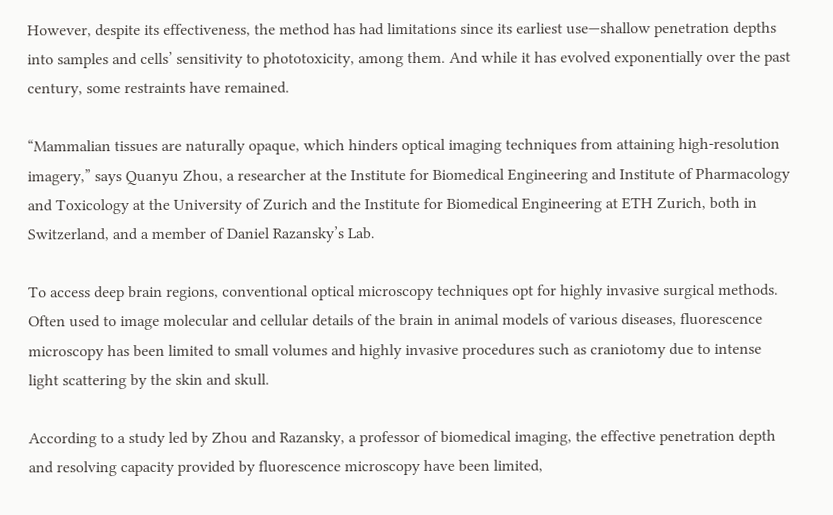However, despite its effectiveness, the method has had limitations since its earliest use—shallow penetration depths into samples and cells’ sensitivity to phototoxicity, among them. And while it has evolved exponentially over the past century, some restraints have remained.

“Mammalian tissues are naturally opaque, which hinders optical imaging techniques from attaining high-resolution imagery,” says Quanyu Zhou, a researcher at the Institute for Biomedical Engineering and Institute of Pharmacology and Toxicology at the University of Zurich and the Institute for Biomedical Engineering at ETH Zurich, both in Switzerland, and a member of Daniel Razansky’s Lab.

To access deep brain regions, conventional optical microscopy techniques opt for highly invasive surgical methods. Often used to image molecular and cellular details of the brain in animal models of various diseases, fluorescence microscopy has been limited to small volumes and highly invasive procedures such as craniotomy due to intense light scattering by the skin and skull.

According to a study led by Zhou and Razansky, a professor of biomedical imaging, the effective penetration depth and resolving capacity provided by fluorescence microscopy have been limited,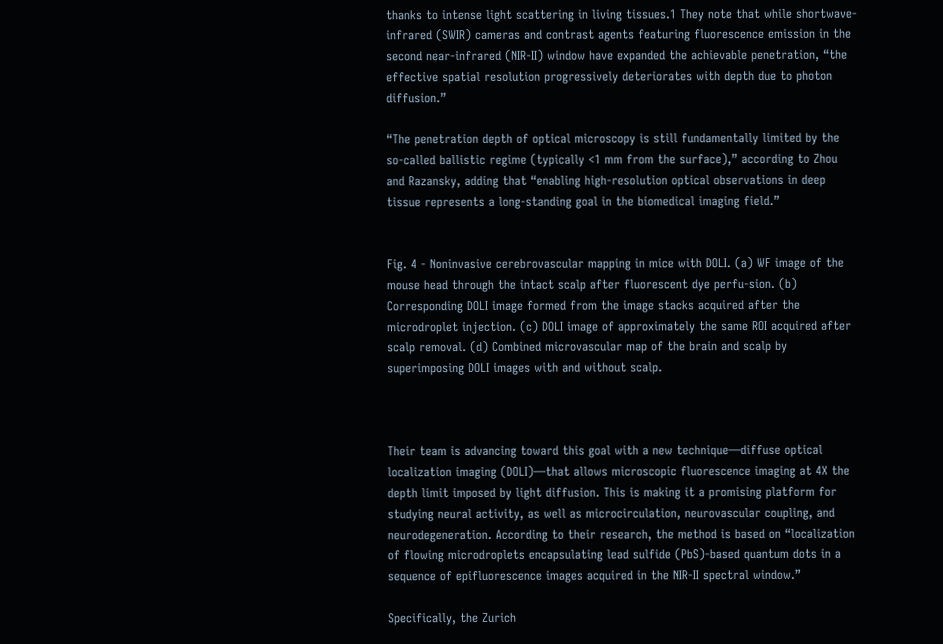thanks to intense light scattering in living tissues.1 They note that while shortwave-infrared (SWIR) cameras and contrast agents featuring fluorescence emission in the second near-infrared (NIR-II) window have expanded the achievable penetration, “the effective spatial resolution progressively deteriorates with depth due to photon diffusion.”

“The penetration depth of optical microscopy is still fundamentally limited by the so-called ballistic regime (typically <1 mm from the surface),” according to Zhou and Razansky, adding that “enabling high-resolution optical observations in deep tissue represents a long-standing goal in the biomedical imaging field.”


Fig. 4 - Noninvasive cerebrovascular mapping in mice with DOLI. (a) WF image of the mouse head through the intact scalp after fluorescent dye perfu-sion. (b) Corresponding DOLI image formed from the image stacks acquired after the microdroplet injection. (c) DOLI image of approximately the same ROI acquired after scalp removal. (d) Combined microvascular map of the brain and scalp by superimposing DOLI images with and without scalp.



Their team is advancing toward this goal with a new technique—diffuse optical localization imaging (DOLI)—that allows microscopic fluorescence imaging at 4X the depth limit imposed by light diffusion. This is making it a promising platform for studying neural activity, as well as microcirculation, neurovascular coupling, and neurodegeneration. According to their research, the method is based on “localization of flowing microdroplets encapsulating lead sulfide (PbS)-based quantum dots in a sequence of epifluorescence images acquired in the NIR-II spectral window.”

Specifically, the Zurich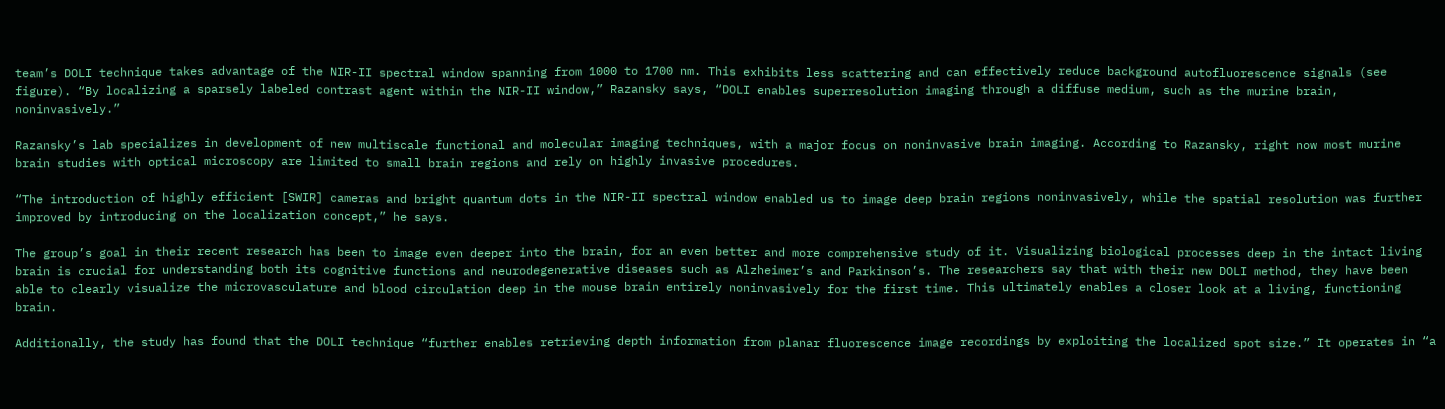team’s DOLI technique takes advantage of the NIR-II spectral window spanning from 1000 to 1700 nm. This exhibits less scattering and can effectively reduce background autofluorescence signals (see figure). “By localizing a sparsely labeled contrast agent within the NIR-II window,” Razansky says, “DOLI enables superresolution imaging through a diffuse medium, such as the murine brain, noninvasively.”

Razansky’s lab specializes in development of new multiscale functional and molecular imaging techniques, with a major focus on noninvasive brain imaging. According to Razansky, right now most murine brain studies with optical microscopy are limited to small brain regions and rely on highly invasive procedures.

“The introduction of highly efficient [SWIR] cameras and bright quantum dots in the NIR-II spectral window enabled us to image deep brain regions noninvasively, while the spatial resolution was further improved by introducing on the localization concept,” he says.

The group’s goal in their recent research has been to image even deeper into the brain, for an even better and more comprehensive study of it. Visualizing biological processes deep in the intact living brain is crucial for understanding both its cognitive functions and neurodegenerative diseases such as Alzheimer’s and Parkinson’s. The researchers say that with their new DOLI method, they have been able to clearly visualize the microvasculature and blood circulation deep in the mouse brain entirely noninvasively for the first time. This ultimately enables a closer look at a living, functioning brain.

Additionally, the study has found that the DOLI technique “further enables retrieving depth information from planar fluorescence image recordings by exploiting the localized spot size.” It operates in “a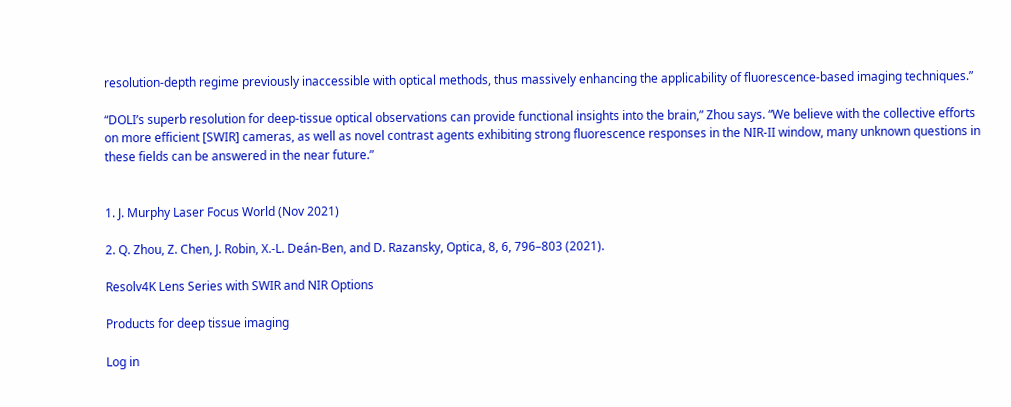resolution-depth regime previously inaccessible with optical methods, thus massively enhancing the applicability of fluorescence-based imaging techniques.”

“DOLI’s superb resolution for deep-tissue optical observations can provide functional insights into the brain,” Zhou says. “We believe with the collective efforts on more efficient [SWIR] cameras, as well as novel contrast agents exhibiting strong fluorescence responses in the NIR-II window, many unknown questions in these fields can be answered in the near future.”


1. J. Murphy Laser Focus World (Nov 2021)

2. Q. Zhou, Z. Chen, J. Robin, X.-L. Deán-Ben, and D. Razansky, Optica, 8, 6, 796–803 (2021).

Resolv4K Lens Series with SWIR and NIR Options

Products for deep tissue imaging

Log in